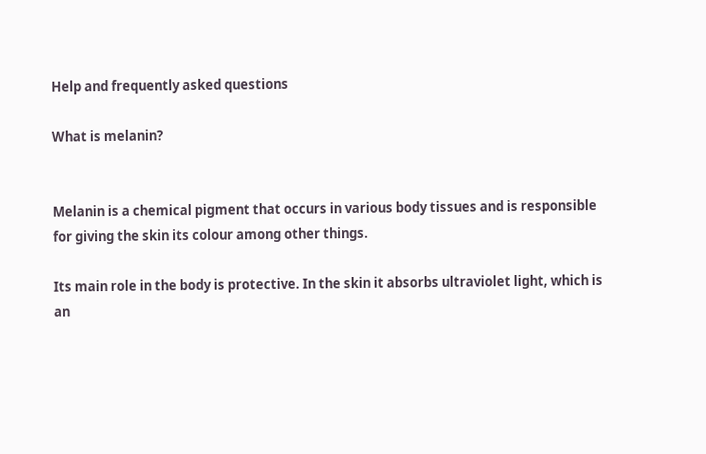Help and frequently asked questions

What is melanin?


Melanin is a chemical pigment that occurs in various body tissues and is responsible for giving the skin its colour among other things.

Its main role in the body is protective. In the skin it absorbs ultraviolet light, which is an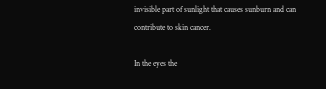invisible part of sunlight that causes sunburn and can contribute to skin cancer.

In the eyes the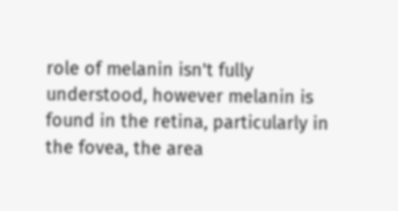role of melanin isn't fully understood, however melanin is found in the retina, particularly in the fovea, the area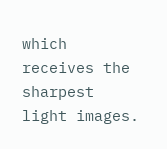which receives the sharpest light images.